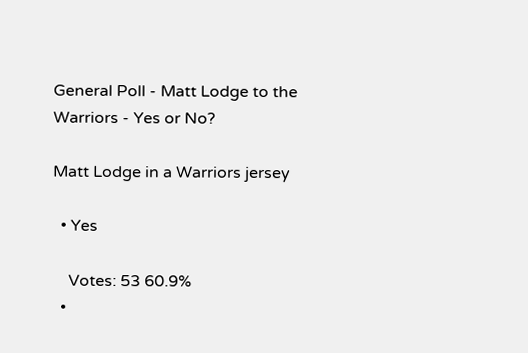General Poll - Matt Lodge to the Warriors - Yes or No?

Matt Lodge in a Warriors jersey

  • Yes

    Votes: 53 60.9%
  •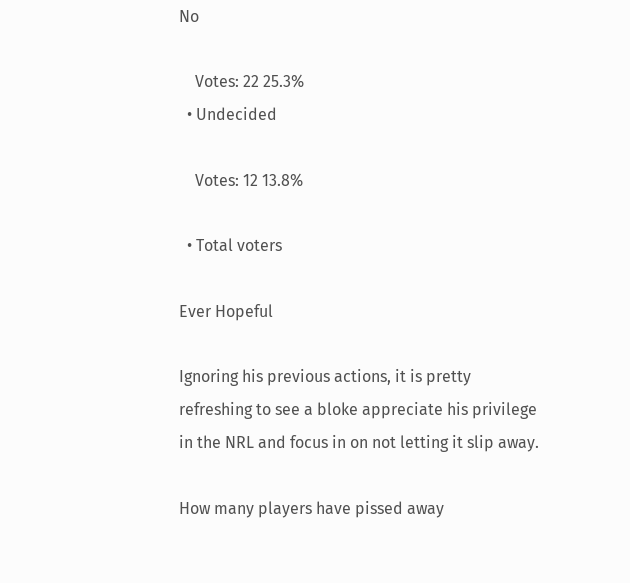No

    Votes: 22 25.3%
  • Undecided

    Votes: 12 13.8%

  • Total voters

Ever Hopeful

Ignoring his previous actions, it is pretty refreshing to see a bloke appreciate his privilege in the NRL and focus in on not letting it slip away.

How many players have pissed away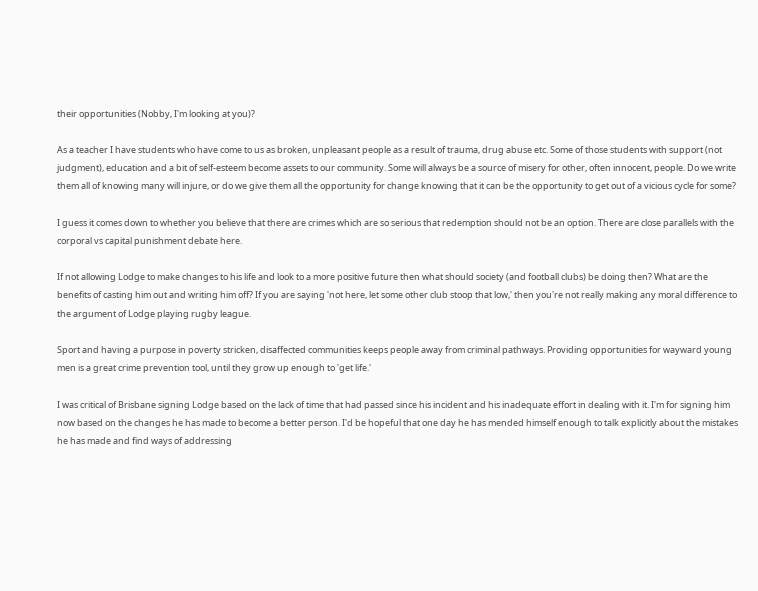their opportunities (Nobby, I'm looking at you)?

As a teacher I have students who have come to us as broken, unpleasant people as a result of trauma, drug abuse etc. Some of those students with support (not judgment), education and a bit of self-esteem become assets to our community. Some will always be a source of misery for other, often innocent, people. Do we write them all of knowing many will injure, or do we give them all the opportunity for change knowing that it can be the opportunity to get out of a vicious cycle for some?

I guess it comes down to whether you believe that there are crimes which are so serious that redemption should not be an option. There are close parallels with the corporal vs capital punishment debate here.

If not allowing Lodge to make changes to his life and look to a more positive future then what should society (and football clubs) be doing then? What are the benefits of casting him out and writing him off? If you are saying 'not here, let some other club stoop that low,' then you're not really making any moral difference to the argument of Lodge playing rugby league.

Sport and having a purpose in poverty stricken, disaffected communities keeps people away from criminal pathways. Providing opportunities for wayward young men is a great crime prevention tool, until they grow up enough to 'get life.'

I was critical of Brisbane signing Lodge based on the lack of time that had passed since his incident and his inadequate effort in dealing with it. I'm for signing him now based on the changes he has made to become a better person. I'd be hopeful that one day he has mended himself enough to talk explicitly about the mistakes he has made and find ways of addressing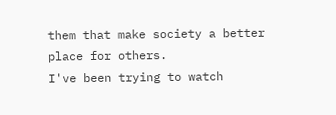them that make society a better place for others.
I've been trying to watch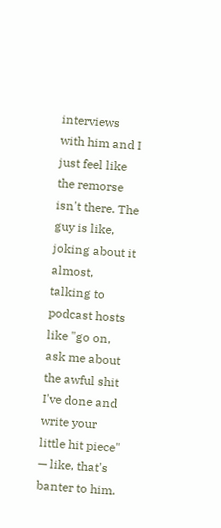interviews with him and I just feel like the remorse isn't there. The guy is like, joking about it almost, talking to podcast hosts like "go on, ask me about the awful shit I've done and write your little hit piece" — like, that's banter to him.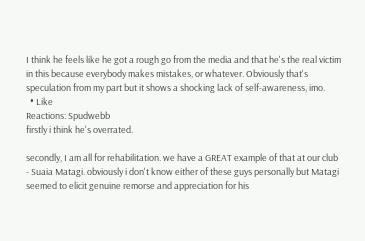I think he feels like he got a rough go from the media and that he's the real victim in this because everybody makes mistakes, or whatever. Obviously that's speculation from my part but it shows a shocking lack of self-awareness, imo.
  • Like
Reactions: Spudwebb
firstly i think he's overrated.

secondly, I am all for rehabilitation. we have a GREAT example of that at our club - Suaia Matagi. obviously i don't know either of these guys personally but Matagi seemed to elicit genuine remorse and appreciation for his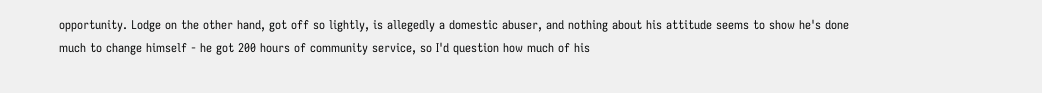opportunity. Lodge on the other hand, got off so lightly, is allegedly a domestic abuser, and nothing about his attitude seems to show he's done much to change himself - he got 200 hours of community service, so I'd question how much of his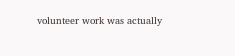volunteer work was actually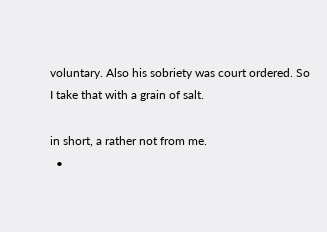voluntary. Also his sobriety was court ordered. So I take that with a grain of salt.

in short, a rather not from me.
  •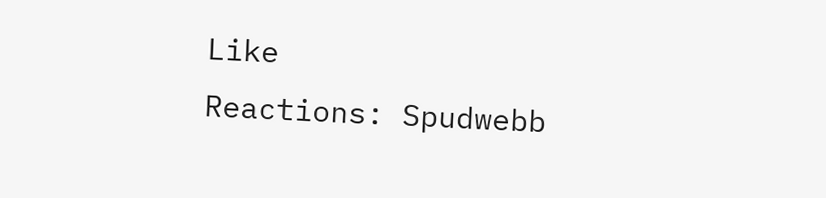Like
Reactions: Spudwebb